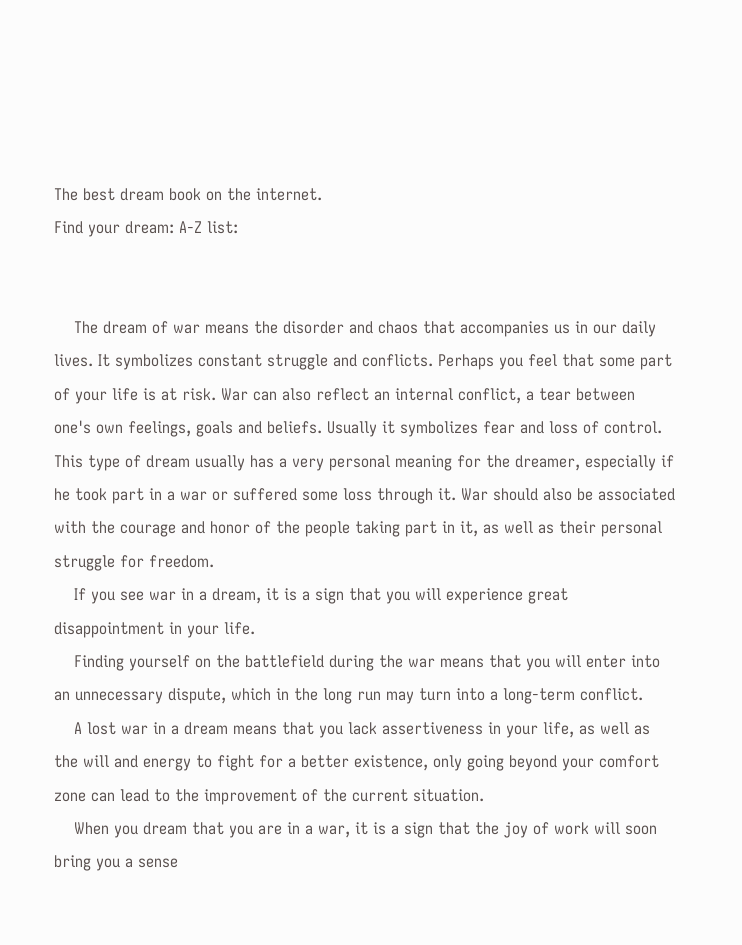The best dream book on the internet.
Find your dream: A-Z list:


    The dream of war means the disorder and chaos that accompanies us in our daily lives. It symbolizes constant struggle and conflicts. Perhaps you feel that some part of your life is at risk. War can also reflect an internal conflict, a tear between one's own feelings, goals and beliefs. Usually it symbolizes fear and loss of control. This type of dream usually has a very personal meaning for the dreamer, especially if he took part in a war or suffered some loss through it. War should also be associated with the courage and honor of the people taking part in it, as well as their personal struggle for freedom.
    If you see war in a dream, it is a sign that you will experience great disappointment in your life.
    Finding yourself on the battlefield during the war means that you will enter into an unnecessary dispute, which in the long run may turn into a long-term conflict.
    A lost war in a dream means that you lack assertiveness in your life, as well as the will and energy to fight for a better existence, only going beyond your comfort zone can lead to the improvement of the current situation.
    When you dream that you are in a war, it is a sign that the joy of work will soon bring you a sense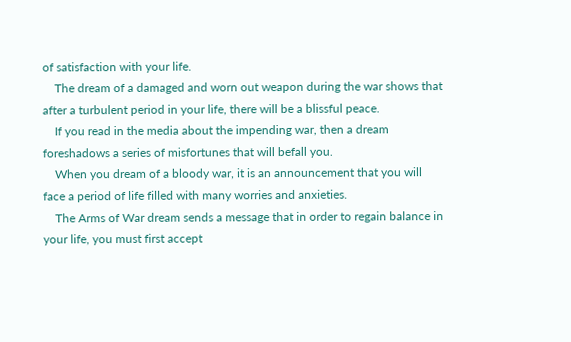of satisfaction with your life.
    The dream of a damaged and worn out weapon during the war shows that after a turbulent period in your life, there will be a blissful peace.
    If you read in the media about the impending war, then a dream foreshadows a series of misfortunes that will befall you.
    When you dream of a bloody war, it is an announcement that you will face a period of life filled with many worries and anxieties.
    The Arms of War dream sends a message that in order to regain balance in your life, you must first accept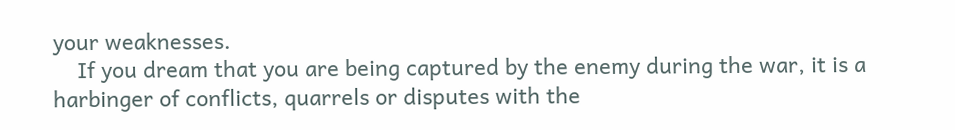your weaknesses.
    If you dream that you are being captured by the enemy during the war, it is a harbinger of conflicts, quarrels or disputes with the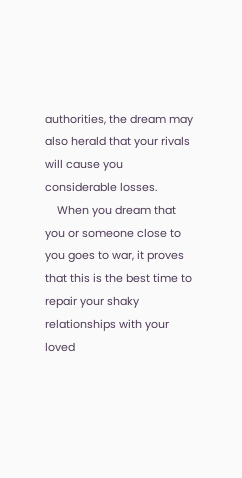authorities, the dream may also herald that your rivals will cause you considerable losses.
    When you dream that you or someone close to you goes to war, it proves that this is the best time to repair your shaky relationships with your loved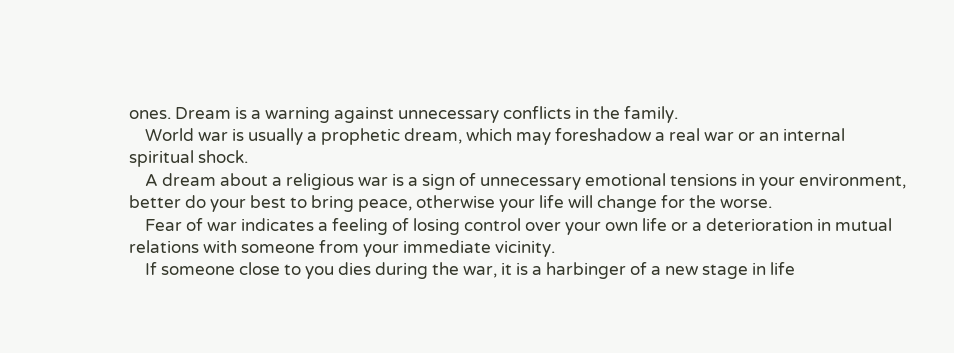ones. Dream is a warning against unnecessary conflicts in the family.
    World war is usually a prophetic dream, which may foreshadow a real war or an internal spiritual shock.
    A dream about a religious war is a sign of unnecessary emotional tensions in your environment, better do your best to bring peace, otherwise your life will change for the worse.
    Fear of war indicates a feeling of losing control over your own life or a deterioration in mutual relations with someone from your immediate vicinity.
    If someone close to you dies during the war, it is a harbinger of a new stage in life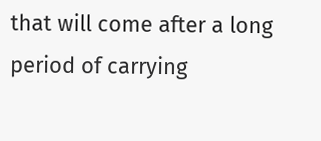that will come after a long period of carrying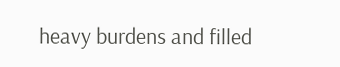heavy burdens and filled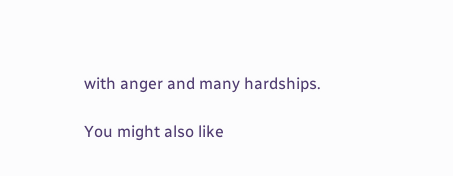with anger and many hardships.

You might also like